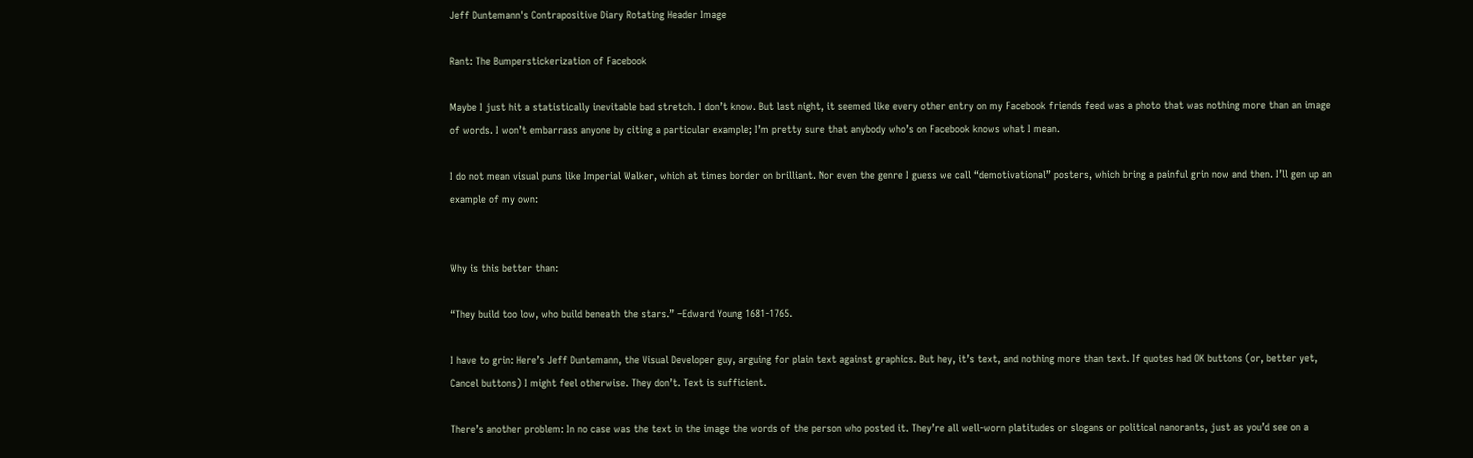Jeff Duntemann's Contrapositive Diary Rotating Header Image

Rant: The Bumperstickerization of Facebook

Maybe I just hit a statistically inevitable bad stretch. I don’t know. But last night, it seemed like every other entry on my Facebook friends feed was a photo that was nothing more than an image of words. I won’t embarrass anyone by citing a particular example; I’m pretty sure that anybody who’s on Facebook knows what I mean.

I do not mean visual puns like Imperial Walker, which at times border on brilliant. Nor even the genre I guess we call “demotivational” posters, which bring a painful grin now and then. I’ll gen up an example of my own:


Why is this better than:

“They build too low, who build beneath the stars.” –Edward Young 1681-1765.

I have to grin: Here’s Jeff Duntemann, the Visual Developer guy, arguing for plain text against graphics. But hey, it’s text, and nothing more than text. If quotes had OK buttons (or, better yet, Cancel buttons) I might feel otherwise. They don’t. Text is sufficient.

There’s another problem: In no case was the text in the image the words of the person who posted it. They’re all well-worn platitudes or slogans or political nanorants, just as you’d see on a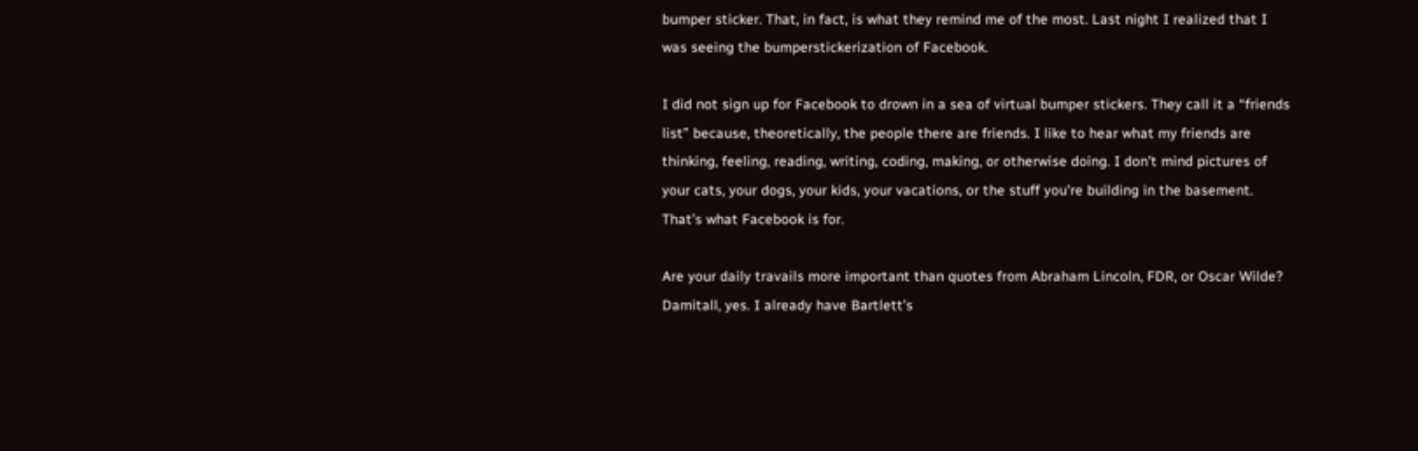bumper sticker. That, in fact, is what they remind me of the most. Last night I realized that I was seeing the bumperstickerization of Facebook.

I did not sign up for Facebook to drown in a sea of virtual bumper stickers. They call it a “friends list” because, theoretically, the people there are friends. I like to hear what my friends are thinking, feeling, reading, writing, coding, making, or otherwise doing. I don’t mind pictures of your cats, your dogs, your kids, your vacations, or the stuff you’re building in the basement. That’s what Facebook is for.

Are your daily travails more important than quotes from Abraham Lincoln, FDR, or Oscar Wilde? Damitall, yes. I already have Bartlett’s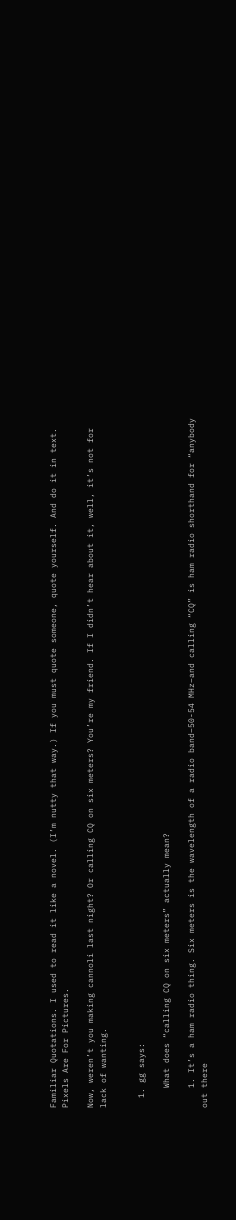Familiar Quotations. I used to read it like a novel. (I’m nutty that way.) If you must quote someone, quote yourself. And do it in text. Pixels Are For Pictures.

Now, weren’t you making cannoli last night? Or calling CQ on six meters? You’re my friend. If I didn’t hear about it, well, it’s not for lack of wanting.


  1. gg says:

    What does “calling CQ on six meters” actually mean?

    1. It’s a ham radio thing. Six meters is the wavelength of a radio band–50-54 MHz–and calling “CQ” is ham radio shorthand for “anybody out there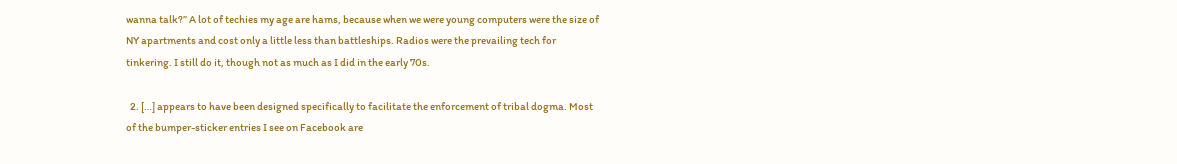wanna talk?” A lot of techies my age are hams, because when we were young computers were the size of NY apartments and cost only a little less than battleships. Radios were the prevailing tech for tinkering. I still do it, though not as much as I did in the early 70s.

  2. […] appears to have been designed specifically to facilitate the enforcement of tribal dogma. Most of the bumper-sticker entries I see on Facebook are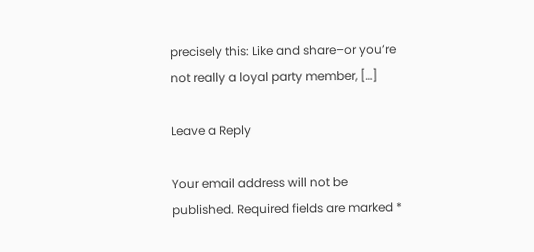precisely this: Like and share–or you’re not really a loyal party member, […]

Leave a Reply

Your email address will not be published. Required fields are marked *